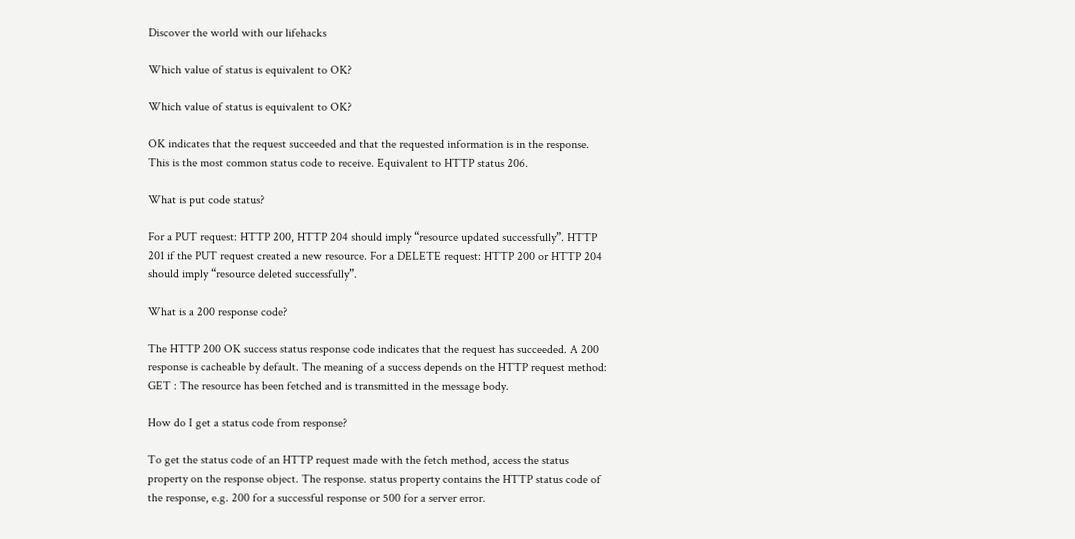Discover the world with our lifehacks

Which value of status is equivalent to OK?

Which value of status is equivalent to OK?

OK indicates that the request succeeded and that the requested information is in the response. This is the most common status code to receive. Equivalent to HTTP status 206.

What is put code status?

For a PUT request: HTTP 200, HTTP 204 should imply “resource updated successfully”. HTTP 201 if the PUT request created a new resource. For a DELETE request: HTTP 200 or HTTP 204 should imply “resource deleted successfully”.

What is a 200 response code?

The HTTP 200 OK success status response code indicates that the request has succeeded. A 200 response is cacheable by default. The meaning of a success depends on the HTTP request method: GET : The resource has been fetched and is transmitted in the message body.

How do I get a status code from response?

To get the status code of an HTTP request made with the fetch method, access the status property on the response object. The response. status property contains the HTTP status code of the response, e.g. 200 for a successful response or 500 for a server error.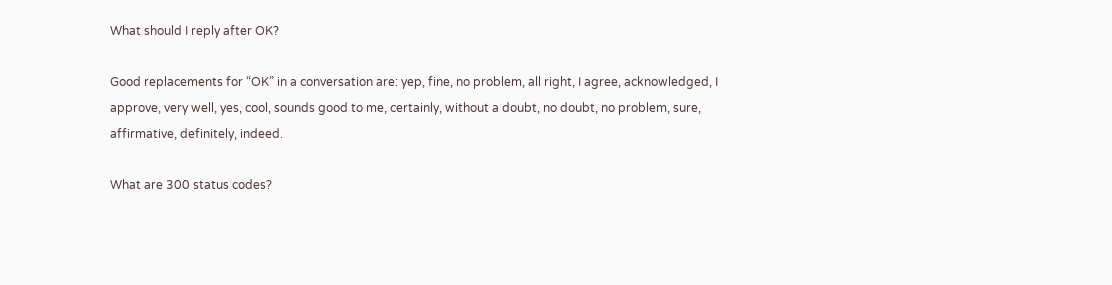What should I reply after OK?

Good replacements for “OK” in a conversation are: yep, fine, no problem, all right, I agree, acknowledged, I approve, very well, yes, cool, sounds good to me, certainly, without a doubt, no doubt, no problem, sure, affirmative, definitely, indeed.

What are 300 status codes?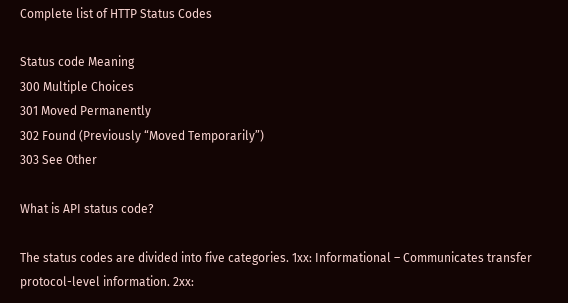Complete list of HTTP Status Codes

Status code Meaning
300 Multiple Choices
301 Moved Permanently
302 Found (Previously “Moved Temporarily”)
303 See Other

What is API status code?

The status codes are divided into five categories. 1xx: Informational – Communicates transfer protocol-level information. 2xx: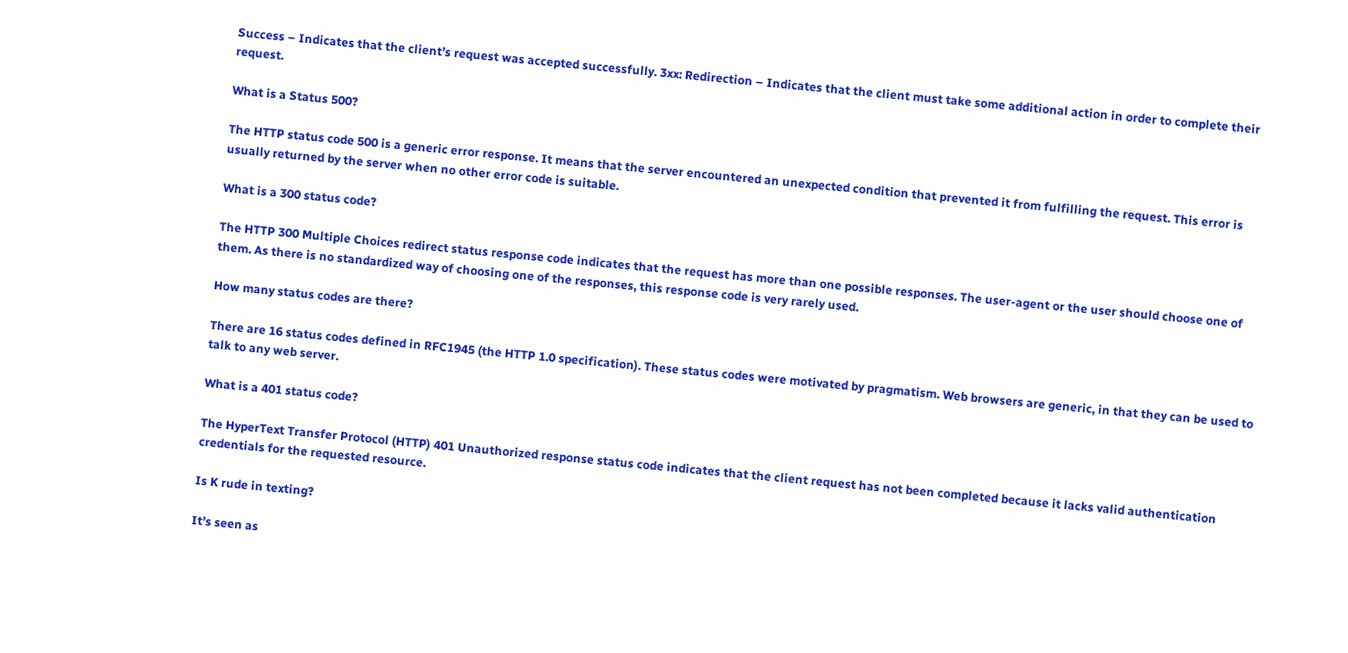Success – Indicates that the client’s request was accepted successfully. 3xx: Redirection – Indicates that the client must take some additional action in order to complete their request.

What is a Status 500?

The HTTP status code 500 is a generic error response. It means that the server encountered an unexpected condition that prevented it from fulfilling the request. This error is usually returned by the server when no other error code is suitable.

What is a 300 status code?

The HTTP 300 Multiple Choices redirect status response code indicates that the request has more than one possible responses. The user-agent or the user should choose one of them. As there is no standardized way of choosing one of the responses, this response code is very rarely used.

How many status codes are there?

There are 16 status codes defined in RFC1945 (the HTTP 1.0 specification). These status codes were motivated by pragmatism. Web browsers are generic, in that they can be used to talk to any web server.

What is a 401 status code?

The HyperText Transfer Protocol (HTTP) 401 Unauthorized response status code indicates that the client request has not been completed because it lacks valid authentication credentials for the requested resource.

Is K rude in texting?

It’s seen as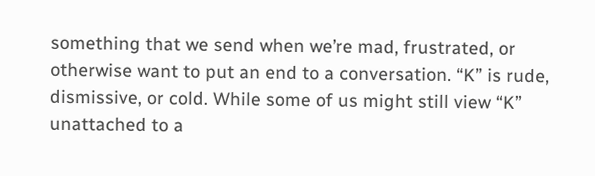something that we send when we’re mad, frustrated, or otherwise want to put an end to a conversation. “K” is rude, dismissive, or cold. While some of us might still view “K” unattached to a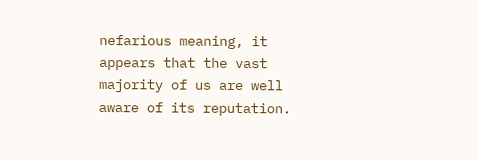nefarious meaning, it appears that the vast majority of us are well aware of its reputation.